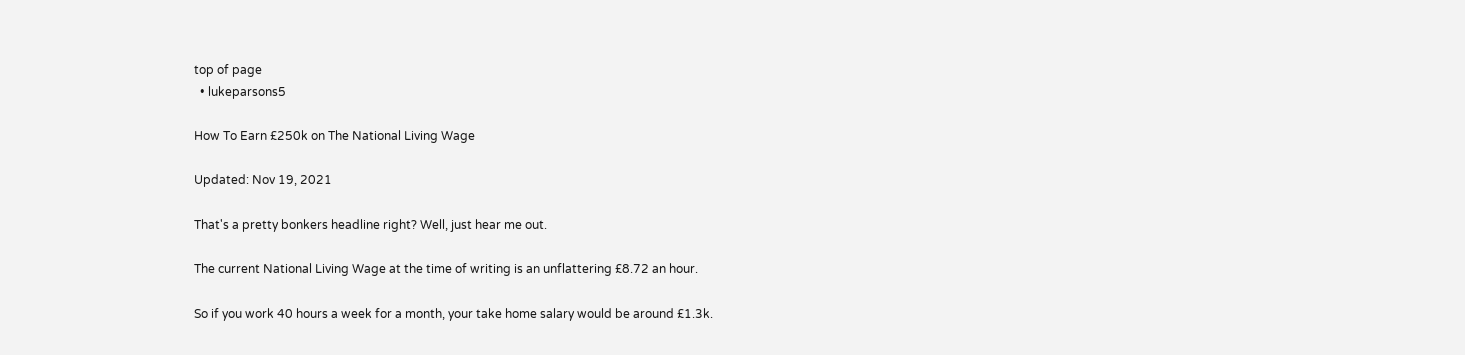top of page
  • lukeparsons5

How To Earn £250k on The National Living Wage

Updated: Nov 19, 2021

That's a pretty bonkers headline right? Well, just hear me out.

The current National Living Wage at the time of writing is an unflattering £8.72 an hour.

So if you work 40 hours a week for a month, your take home salary would be around £1.3k.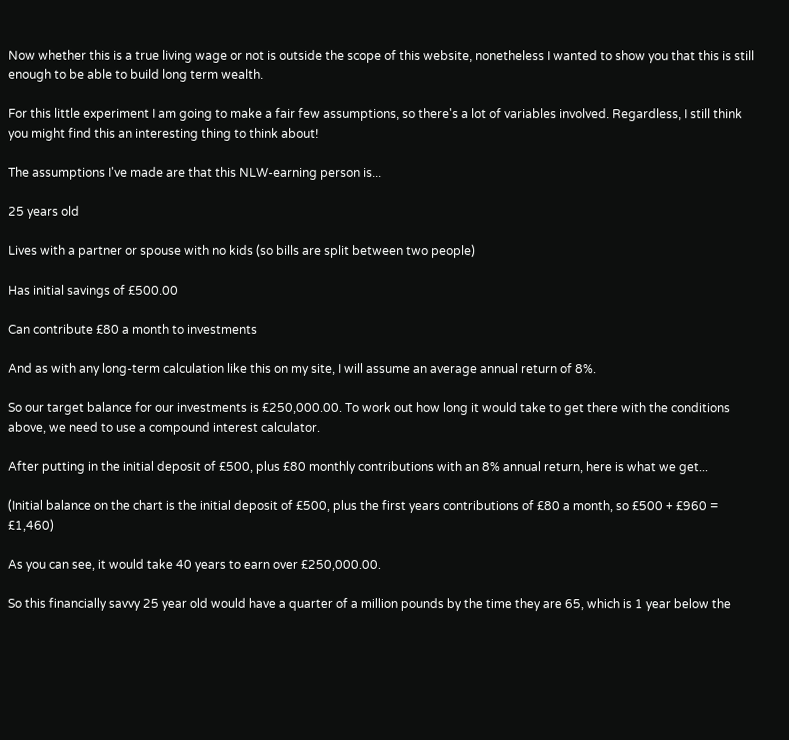Now whether this is a true living wage or not is outside the scope of this website, nonetheless I wanted to show you that this is still enough to be able to build long term wealth.

For this little experiment I am going to make a fair few assumptions, so there's a lot of variables involved. Regardless, I still think you might find this an interesting thing to think about!

The assumptions I've made are that this NLW-earning person is...

25 years old

Lives with a partner or spouse with no kids (so bills are split between two people)

Has initial savings of £500.00

Can contribute £80 a month to investments

And as with any long-term calculation like this on my site, I will assume an average annual return of 8%.

So our target balance for our investments is £250,000.00. To work out how long it would take to get there with the conditions above, we need to use a compound interest calculator.

After putting in the initial deposit of £500, plus £80 monthly contributions with an 8% annual return, here is what we get...

(Initial balance on the chart is the initial deposit of £500, plus the first years contributions of £80 a month, so £500 + £960 = £1,460)

As you can see, it would take 40 years to earn over £250,000.00.

So this financially savvy 25 year old would have a quarter of a million pounds by the time they are 65, which is 1 year below the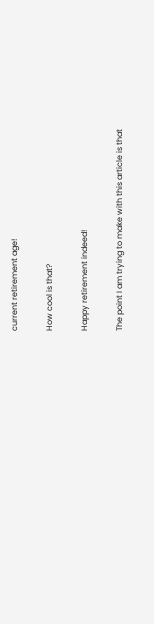current retirement age!

How cool is that?

Happy retirement indeed!

The point I am trying to make with this article is that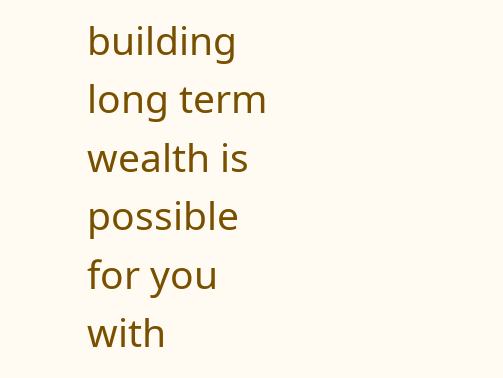building long term wealth is possible for you with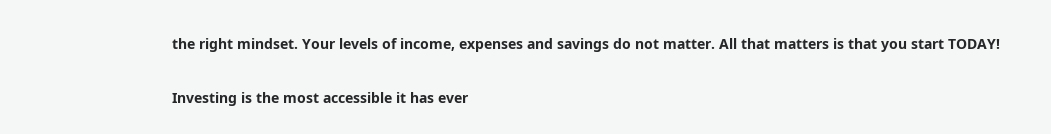the right mindset. Your levels of income, expenses and savings do not matter. All that matters is that you start TODAY!

Investing is the most accessible it has ever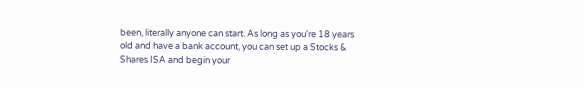been, literally anyone can start. As long as you're 18 years old and have a bank account, you can set up a Stocks & Shares ISA and begin your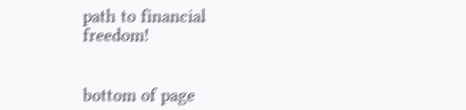path to financial freedom!


bottom of page